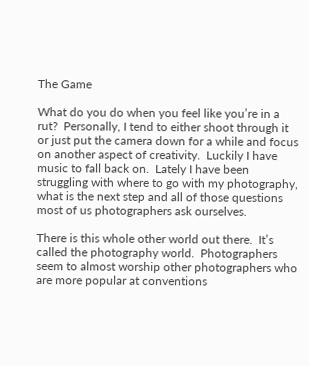The Game

What do you do when you feel like you’re in a rut?  Personally, I tend to either shoot through it or just put the camera down for a while and focus on another aspect of creativity.  Luckily I have music to fall back on.  Lately I have been struggling with where to go with my photography, what is the next step and all of those questions most of us photographers ask ourselves.

There is this whole other world out there.  It’s called the photography world.  Photographers seem to almost worship other photographers who are more popular at conventions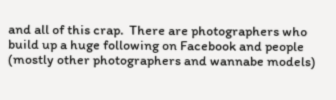and all of this crap.  There are photographers who build up a huge following on Facebook and people (mostly other photographers and wannabe models)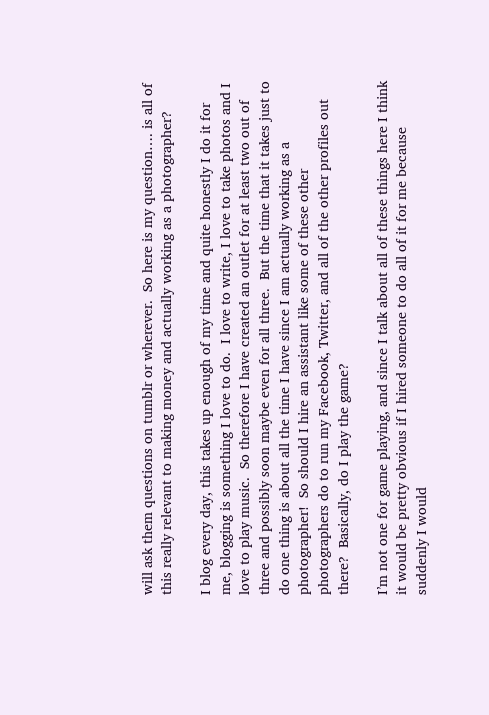will ask them questions on tumblr or wherever.  So here is my question…. is all of this really relevant to making money and actually working as a photographer?

I blog every day, this takes up enough of my time and quite honestly I do it for me, blogging is something I love to do.  I love to write, I love to take photos and I love to play music.  So therefore I have created an outlet for at least two out of three and possibly soon maybe even for all three.  But the time that it takes just to do one thing is about all the time I have since I am actually working as a photographer!  So should I hire an assistant like some of these other photographers do to run my Facebook, Twitter, and all of the other profiles out there?  Basically, do I play the game?

I’m not one for game playing, and since I talk about all of these things here I think it would be pretty obvious if I hired someone to do all of it for me because suddenly I would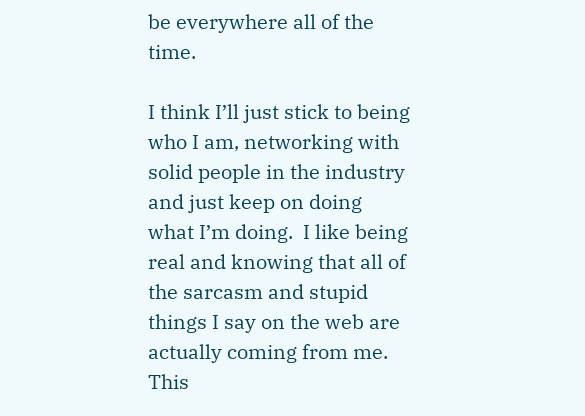be everywhere all of the time.

I think I’ll just stick to being who I am, networking with solid people in the industry and just keep on doing what I’m doing.  I like being real and knowing that all of the sarcasm and stupid things I say on the web are actually coming from me.  This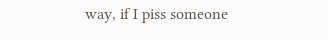way, if I piss someone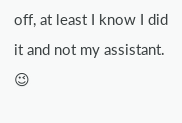off, at least I know I did it and not my assistant. 😉